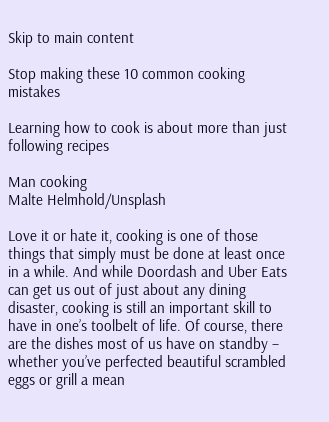Skip to main content

Stop making these 10 common cooking mistakes

Learning how to cook is about more than just following recipes

Man cooking
Malte Helmhold/Unsplash

Love it or hate it, cooking is one of those things that simply must be done at least once in a while. And while Doordash and Uber Eats can get us out of just about any dining disaster, cooking is still an important skill to have in one’s toolbelt of life. Of course, there are the dishes most of us have on standby – whether you’ve perfected beautiful scrambled eggs or grill a mean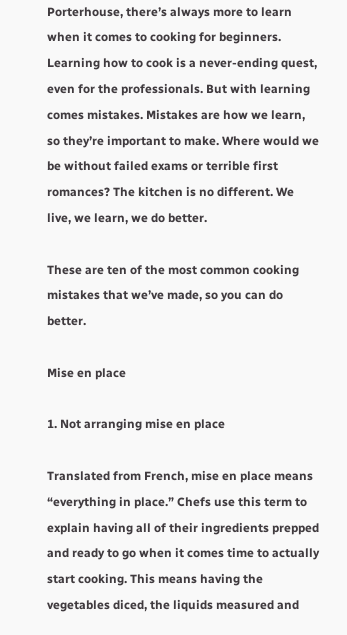Porterhouse, there’s always more to learn when it comes to cooking for beginners. Learning how to cook is a never-ending quest, even for the professionals. But with learning comes mistakes. Mistakes are how we learn, so they’re important to make. Where would we be without failed exams or terrible first romances? The kitchen is no different. We live, we learn, we do better.

These are ten of the most common cooking mistakes that we’ve made, so you can do better.

Mise en place

1. Not arranging mise en place

Translated from French, mise en place means “everything in place.” Chefs use this term to explain having all of their ingredients prepped and ready to go when it comes time to actually start cooking. This means having the vegetables diced, the liquids measured and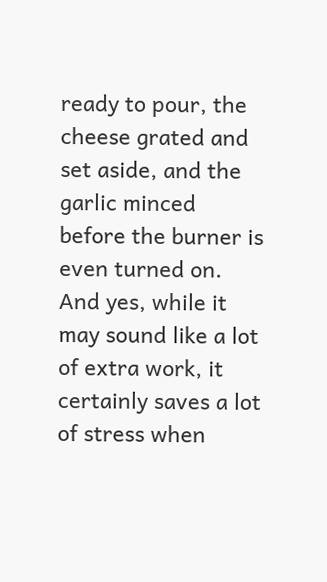ready to pour, the cheese grated and set aside, and the garlic minced before the burner is even turned on. And yes, while it may sound like a lot of extra work, it certainly saves a lot of stress when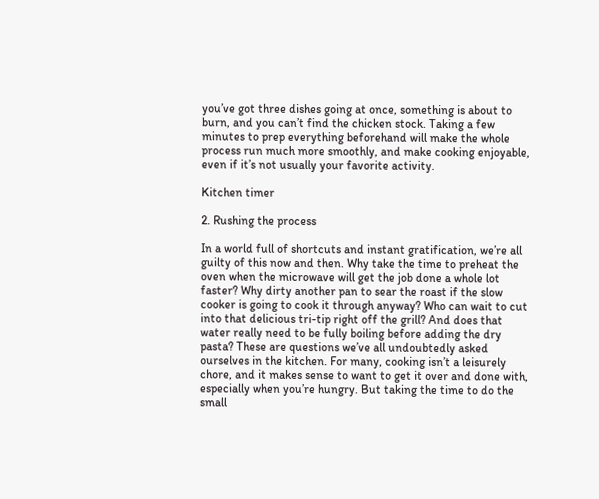you’ve got three dishes going at once, something is about to burn, and you can’t find the chicken stock. Taking a few minutes to prep everything beforehand will make the whole process run much more smoothly, and make cooking enjoyable, even if it’s not usually your favorite activity.

Kitchen timer

2. Rushing the process

In a world full of shortcuts and instant gratification, we’re all guilty of this now and then. Why take the time to preheat the oven when the microwave will get the job done a whole lot faster? Why dirty another pan to sear the roast if the slow cooker is going to cook it through anyway? Who can wait to cut into that delicious tri-tip right off the grill? And does that water really need to be fully boiling before adding the dry pasta? These are questions we’ve all undoubtedly asked ourselves in the kitchen. For many, cooking isn’t a leisurely chore, and it makes sense to want to get it over and done with, especially when you’re hungry. But taking the time to do the small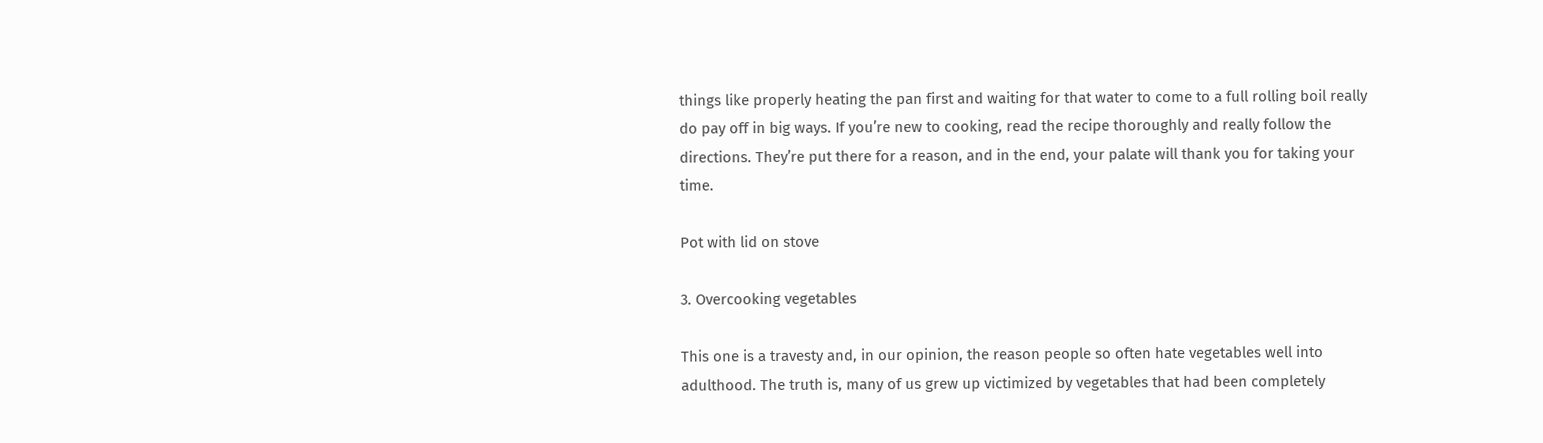things like properly heating the pan first and waiting for that water to come to a full rolling boil really do pay off in big ways. If you’re new to cooking, read the recipe thoroughly and really follow the directions. They’re put there for a reason, and in the end, your palate will thank you for taking your time.

Pot with lid on stove

3. Overcooking vegetables

This one is a travesty and, in our opinion, the reason people so often hate vegetables well into adulthood. The truth is, many of us grew up victimized by vegetables that had been completely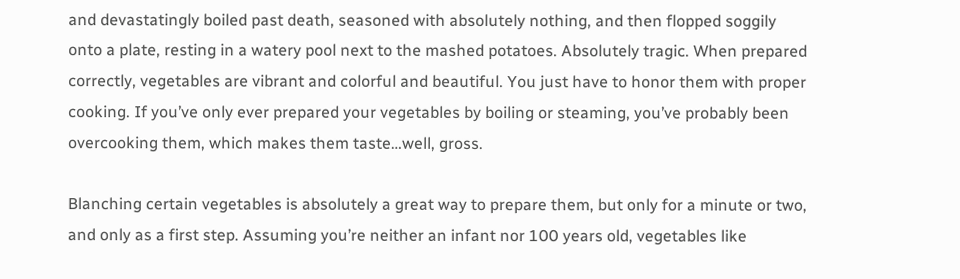and devastatingly boiled past death, seasoned with absolutely nothing, and then flopped soggily onto a plate, resting in a watery pool next to the mashed potatoes. Absolutely tragic. When prepared correctly, vegetables are vibrant and colorful and beautiful. You just have to honor them with proper cooking. If you’ve only ever prepared your vegetables by boiling or steaming, you’ve probably been overcooking them, which makes them taste…well, gross.

Blanching certain vegetables is absolutely a great way to prepare them, but only for a minute or two, and only as a first step. Assuming you’re neither an infant nor 100 years old, vegetables like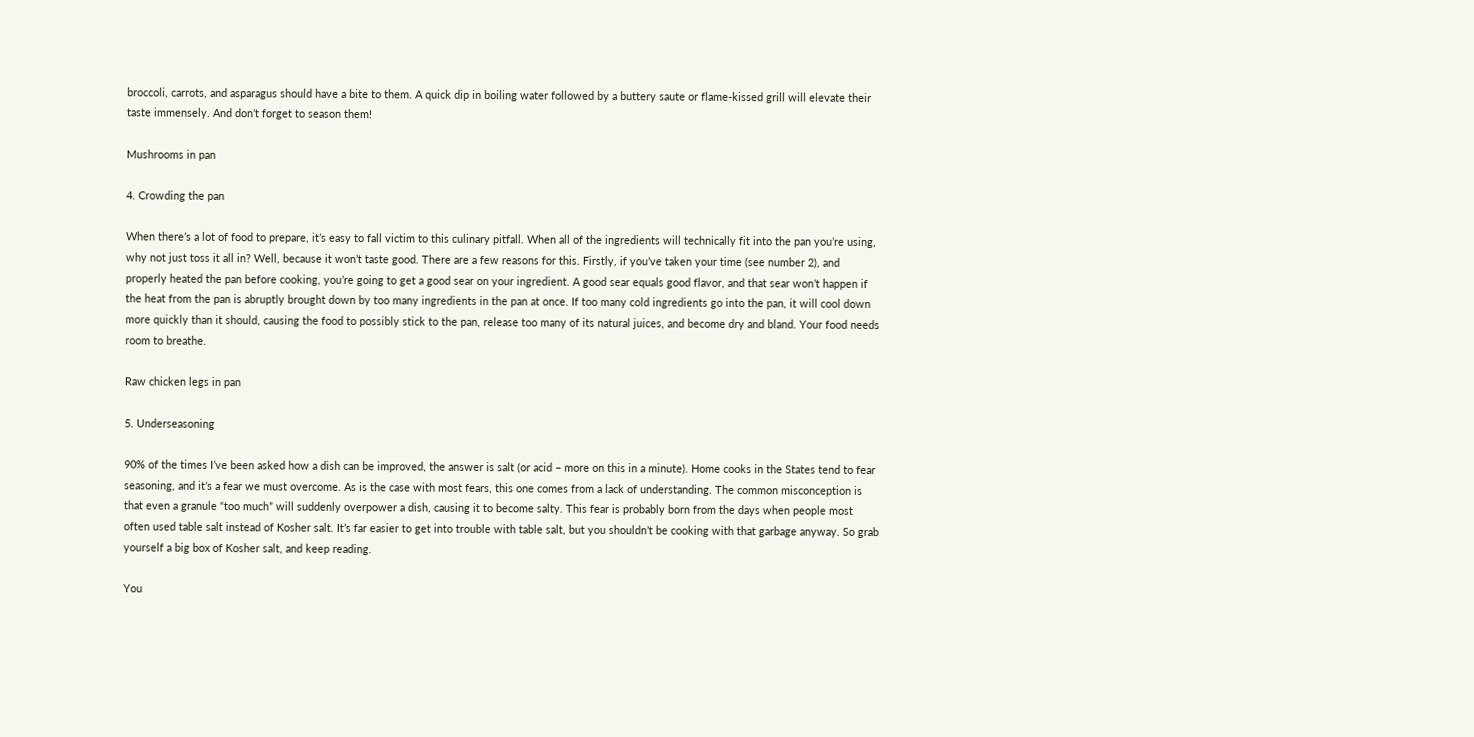broccoli, carrots, and asparagus should have a bite to them. A quick dip in boiling water followed by a buttery saute or flame-kissed grill will elevate their taste immensely. And don’t forget to season them!

Mushrooms in pan

4. Crowding the pan

When there’s a lot of food to prepare, it’s easy to fall victim to this culinary pitfall. When all of the ingredients will technically fit into the pan you’re using, why not just toss it all in? Well, because it won’t taste good. There are a few reasons for this. Firstly, if you’ve taken your time (see number 2), and properly heated the pan before cooking, you’re going to get a good sear on your ingredient. A good sear equals good flavor, and that sear won’t happen if the heat from the pan is abruptly brought down by too many ingredients in the pan at once. If too many cold ingredients go into the pan, it will cool down more quickly than it should, causing the food to possibly stick to the pan, release too many of its natural juices, and become dry and bland. Your food needs room to breathe.

Raw chicken legs in pan

5. Underseasoning

90% of the times I’ve been asked how a dish can be improved, the answer is salt (or acid – more on this in a minute). Home cooks in the States tend to fear seasoning, and it’s a fear we must overcome. As is the case with most fears, this one comes from a lack of understanding. The common misconception is that even a granule “too much” will suddenly overpower a dish, causing it to become salty. This fear is probably born from the days when people most often used table salt instead of Kosher salt. It’s far easier to get into trouble with table salt, but you shouldn’t be cooking with that garbage anyway. So grab yourself a big box of Kosher salt, and keep reading.

You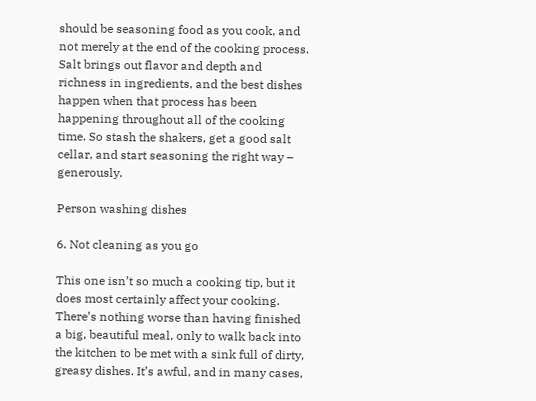should be seasoning food as you cook, and not merely at the end of the cooking process. Salt brings out flavor and depth and richness in ingredients, and the best dishes happen when that process has been happening throughout all of the cooking time. So stash the shakers, get a good salt cellar, and start seasoning the right way – generously.

Person washing dishes

6. Not cleaning as you go

This one isn’t so much a cooking tip, but it does most certainly affect your cooking. There’s nothing worse than having finished a big, beautiful meal, only to walk back into the kitchen to be met with a sink full of dirty, greasy dishes. It’s awful, and in many cases,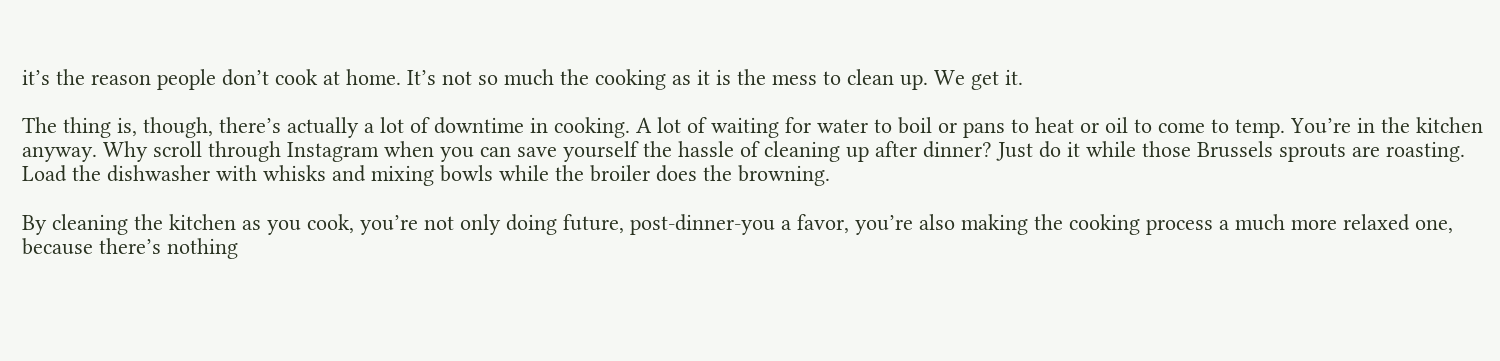it’s the reason people don’t cook at home. It’s not so much the cooking as it is the mess to clean up. We get it.

The thing is, though, there’s actually a lot of downtime in cooking. A lot of waiting for water to boil or pans to heat or oil to come to temp. You’re in the kitchen anyway. Why scroll through Instagram when you can save yourself the hassle of cleaning up after dinner? Just do it while those Brussels sprouts are roasting. Load the dishwasher with whisks and mixing bowls while the broiler does the browning.

By cleaning the kitchen as you cook, you’re not only doing future, post-dinner-you a favor, you’re also making the cooking process a much more relaxed one, because there’s nothing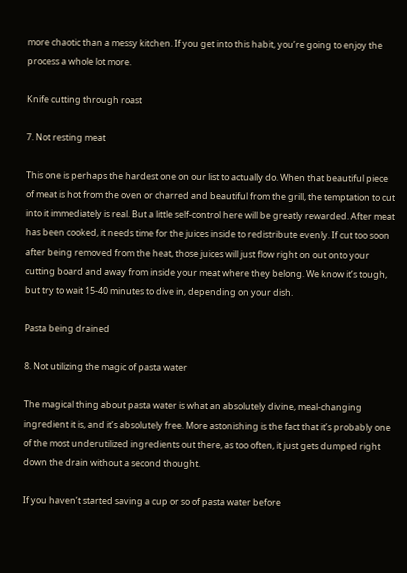more chaotic than a messy kitchen. If you get into this habit, you’re going to enjoy the process a whole lot more.

Knife cutting through roast

7. Not resting meat

This one is perhaps the hardest one on our list to actually do. When that beautiful piece of meat is hot from the oven or charred and beautiful from the grill, the temptation to cut into it immediately is real. But a little self-control here will be greatly rewarded. After meat has been cooked, it needs time for the juices inside to redistribute evenly. If cut too soon after being removed from the heat, those juices will just flow right on out onto your cutting board and away from inside your meat where they belong. We know it’s tough, but try to wait 15-40 minutes to dive in, depending on your dish.

Pasta being drained

8. Not utilizing the magic of pasta water

The magical thing about pasta water is what an absolutely divine, meal-changing ingredient it is, and it’s absolutely free. More astonishing is the fact that it’s probably one of the most underutilized ingredients out there, as too often, it just gets dumped right down the drain without a second thought.

If you haven’t started saving a cup or so of pasta water before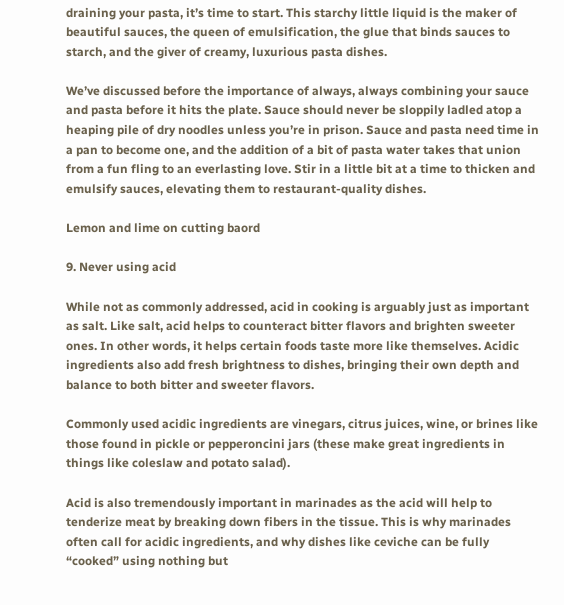draining your pasta, it’s time to start. This starchy little liquid is the maker of beautiful sauces, the queen of emulsification, the glue that binds sauces to starch, and the giver of creamy, luxurious pasta dishes.

We’ve discussed before the importance of always, always combining your sauce and pasta before it hits the plate. Sauce should never be sloppily ladled atop a heaping pile of dry noodles unless you’re in prison. Sauce and pasta need time in a pan to become one, and the addition of a bit of pasta water takes that union from a fun fling to an everlasting love. Stir in a little bit at a time to thicken and emulsify sauces, elevating them to restaurant-quality dishes.

Lemon and lime on cutting baord

9. Never using acid

While not as commonly addressed, acid in cooking is arguably just as important as salt. Like salt, acid helps to counteract bitter flavors and brighten sweeter ones. In other words, it helps certain foods taste more like themselves. Acidic ingredients also add fresh brightness to dishes, bringing their own depth and balance to both bitter and sweeter flavors.

Commonly used acidic ingredients are vinegars, citrus juices, wine, or brines like those found in pickle or pepperoncini jars (these make great ingredients in things like coleslaw and potato salad).

Acid is also tremendously important in marinades as the acid will help to tenderize meat by breaking down fibers in the tissue. This is why marinades often call for acidic ingredients, and why dishes like ceviche can be fully “cooked” using nothing but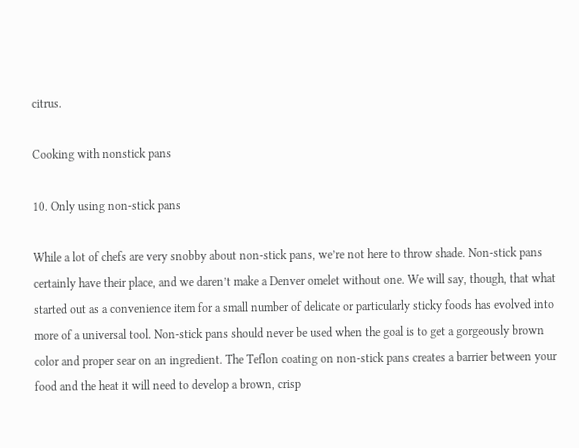citrus.

Cooking with nonstick pans

10. Only using non-stick pans

While a lot of chefs are very snobby about non-stick pans, we’re not here to throw shade. Non-stick pans certainly have their place, and we daren’t make a Denver omelet without one. We will say, though, that what started out as a convenience item for a small number of delicate or particularly sticky foods has evolved into more of a universal tool. Non-stick pans should never be used when the goal is to get a gorgeously brown color and proper sear on an ingredient. The Teflon coating on non-stick pans creates a barrier between your food and the heat it will need to develop a brown, crisp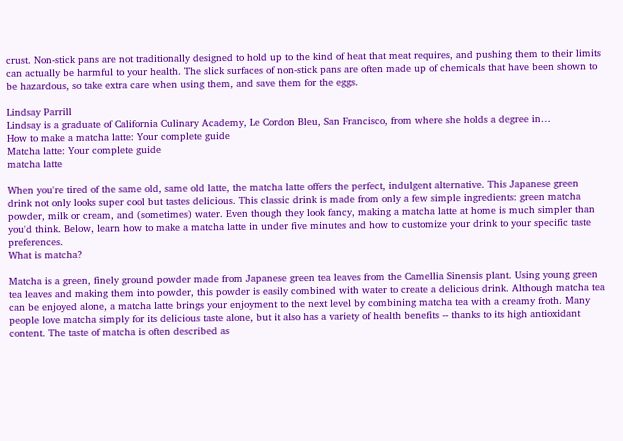crust. Non-stick pans are not traditionally designed to hold up to the kind of heat that meat requires, and pushing them to their limits can actually be harmful to your health. The slick surfaces of non-stick pans are often made up of chemicals that have been shown to be hazardous, so take extra care when using them, and save them for the eggs.

Lindsay Parrill
Lindsay is a graduate of California Culinary Academy, Le Cordon Bleu, San Francisco, from where she holds a degree in…
How to make a matcha latte: Your complete guide
Matcha latte: Your complete guide
matcha latte

When you're tired of the same old, same old latte, the matcha latte offers the perfect, indulgent alternative. This Japanese green drink not only looks super cool but tastes delicious. This classic drink is made from only a few simple ingredients: green matcha powder, milk or cream, and (sometimes) water. Even though they look fancy, making a matcha latte at home is much simpler than you'd think. Below, learn how to make a matcha latte in under five minutes and how to customize your drink to your specific taste preferences.
What is matcha?

Matcha is a green, finely ground powder made from Japanese green tea leaves from the Camellia Sinensis plant. Using young green tea leaves and making them into powder, this powder is easily combined with water to create a delicious drink. Although matcha tea can be enjoyed alone, a matcha latte brings your enjoyment to the next level by combining matcha tea with a creamy froth. Many people love matcha simply for its delicious taste alone, but it also has a variety of health benefits -- thanks to its high antioxidant content. The taste of matcha is often described as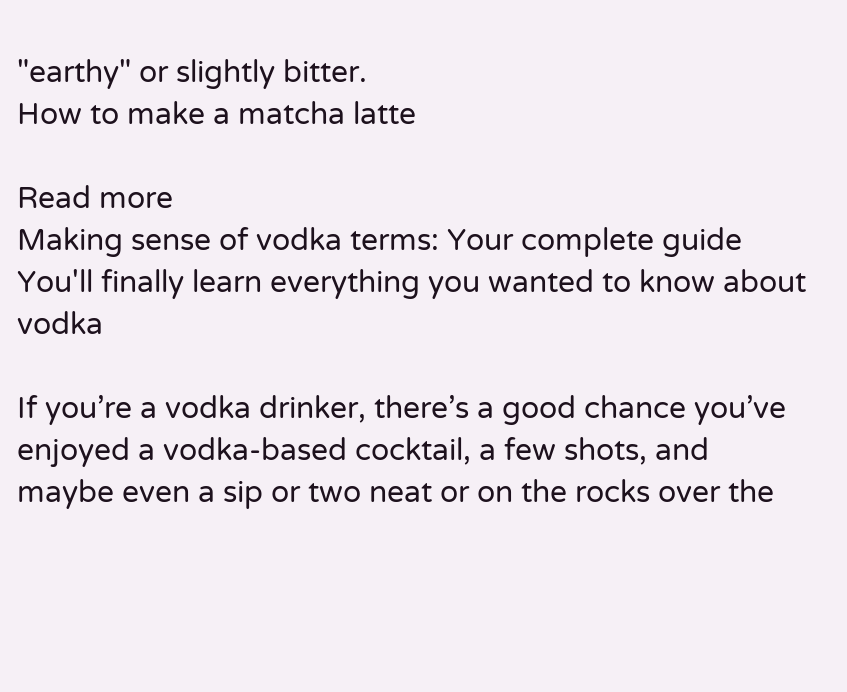"earthy" or slightly bitter.
How to make a matcha latte

Read more
Making sense of vodka terms: Your complete guide
You'll finally learn everything you wanted to know about vodka

If you’re a vodka drinker, there’s a good chance you’ve enjoyed a vodka-based cocktail, a few shots, and maybe even a sip or two neat or on the rocks over the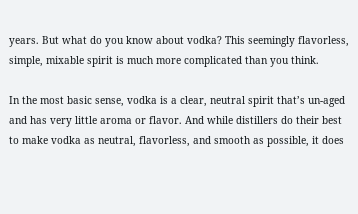years. But what do you know about vodka? This seemingly flavorless, simple, mixable spirit is much more complicated than you think.

In the most basic sense, vodka is a clear, neutral spirit that’s un-aged and has very little aroma or flavor. And while distillers do their best to make vodka as neutral, flavorless, and smooth as possible, it does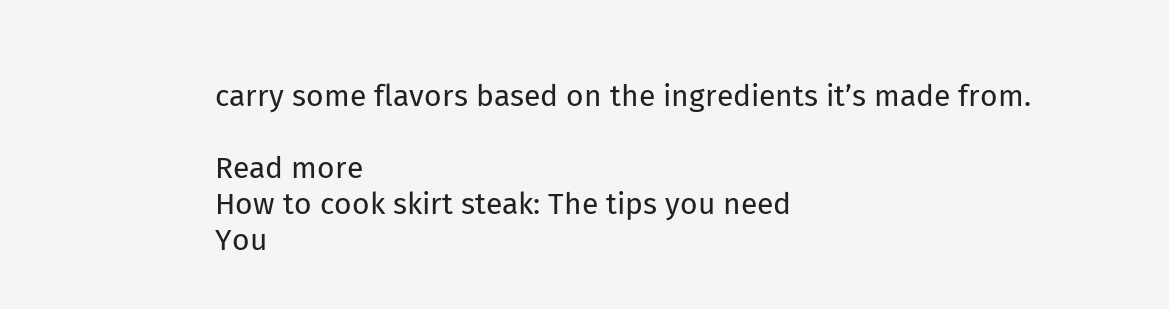carry some flavors based on the ingredients it’s made from.

Read more
How to cook skirt steak: The tips you need
You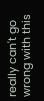really can't go wrong with this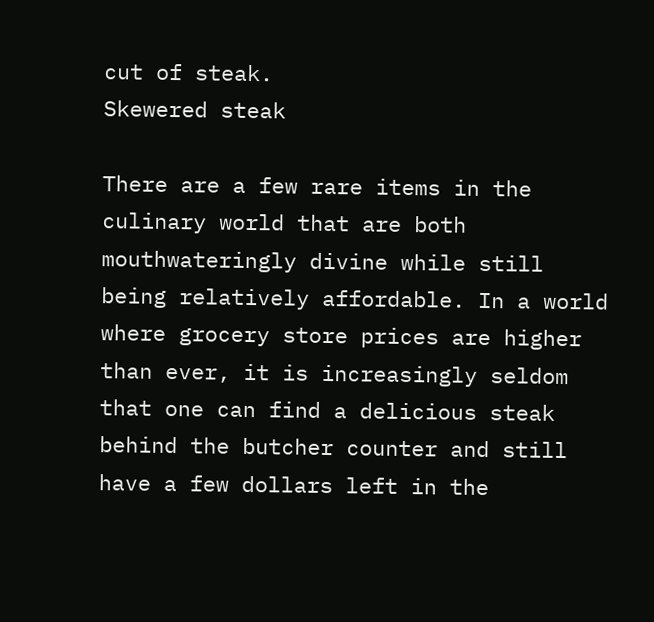cut of steak.
Skewered steak

There are a few rare items in the culinary world that are both mouthwateringly divine while still being relatively affordable. In a world where grocery store prices are higher than ever, it is increasingly seldom that one can find a delicious steak behind the butcher counter and still have a few dollars left in the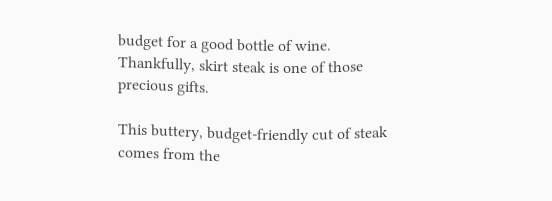budget for a good bottle of wine. Thankfully, skirt steak is one of those precious gifts.

This buttery, budget-friendly cut of steak comes from the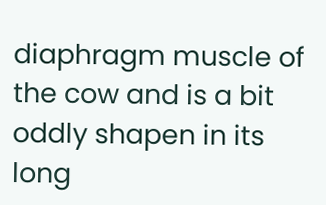diaphragm muscle of the cow and is a bit oddly shapen in its long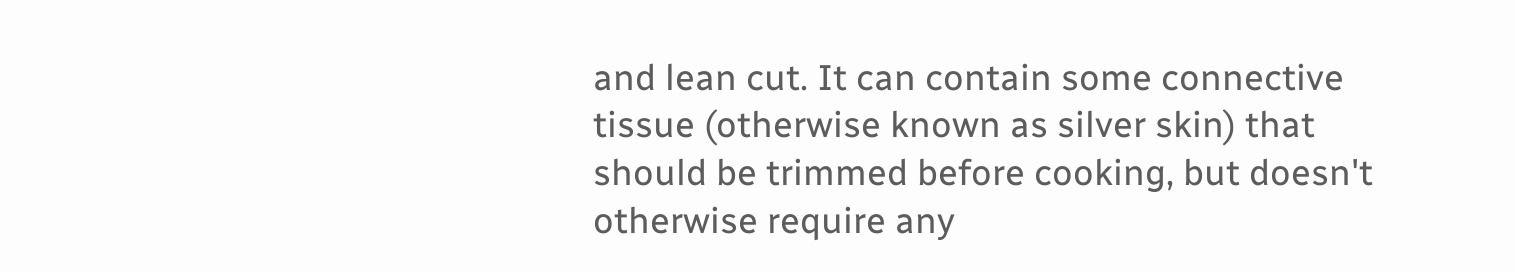and lean cut. It can contain some connective tissue (otherwise known as silver skin) that should be trimmed before cooking, but doesn't otherwise require any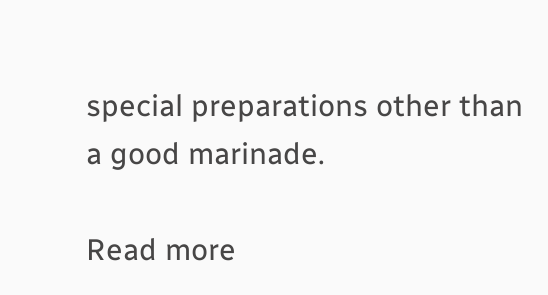special preparations other than a good marinade.

Read more